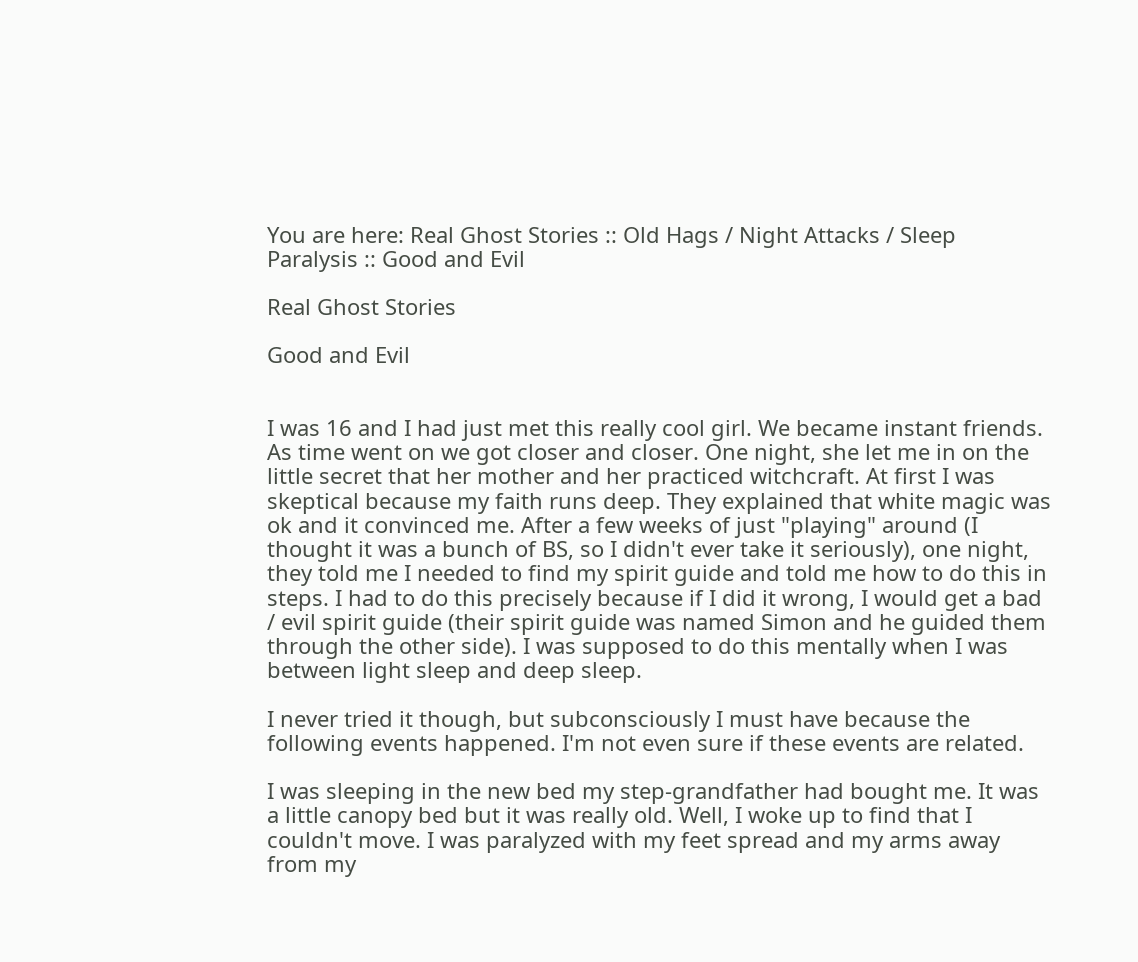You are here: Real Ghost Stories :: Old Hags / Night Attacks / Sleep Paralysis :: Good and Evil

Real Ghost Stories

Good and Evil


I was 16 and I had just met this really cool girl. We became instant friends. As time went on we got closer and closer. One night, she let me in on the little secret that her mother and her practiced witchcraft. At first I was skeptical because my faith runs deep. They explained that white magic was ok and it convinced me. After a few weeks of just "playing" around (I thought it was a bunch of BS, so I didn't ever take it seriously), one night, they told me I needed to find my spirit guide and told me how to do this in steps. I had to do this precisely because if I did it wrong, I would get a bad / evil spirit guide (their spirit guide was named Simon and he guided them through the other side). I was supposed to do this mentally when I was between light sleep and deep sleep.

I never tried it though, but subconsciously I must have because the following events happened. I'm not even sure if these events are related.

I was sleeping in the new bed my step-grandfather had bought me. It was a little canopy bed but it was really old. Well, I woke up to find that I couldn't move. I was paralyzed with my feet spread and my arms away from my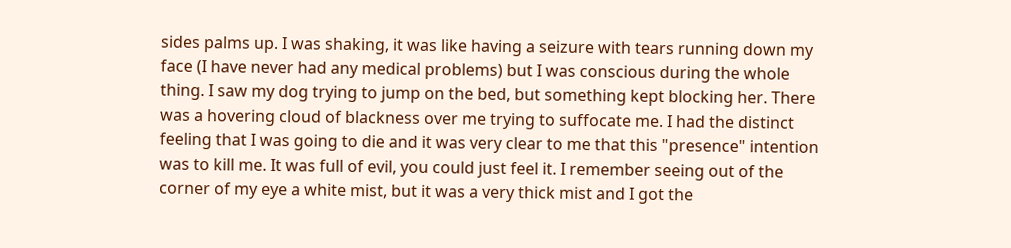sides palms up. I was shaking, it was like having a seizure with tears running down my face (I have never had any medical problems) but I was conscious during the whole thing. I saw my dog trying to jump on the bed, but something kept blocking her. There was a hovering cloud of blackness over me trying to suffocate me. I had the distinct feeling that I was going to die and it was very clear to me that this "presence" intention was to kill me. It was full of evil, you could just feel it. I remember seeing out of the corner of my eye a white mist, but it was a very thick mist and I got the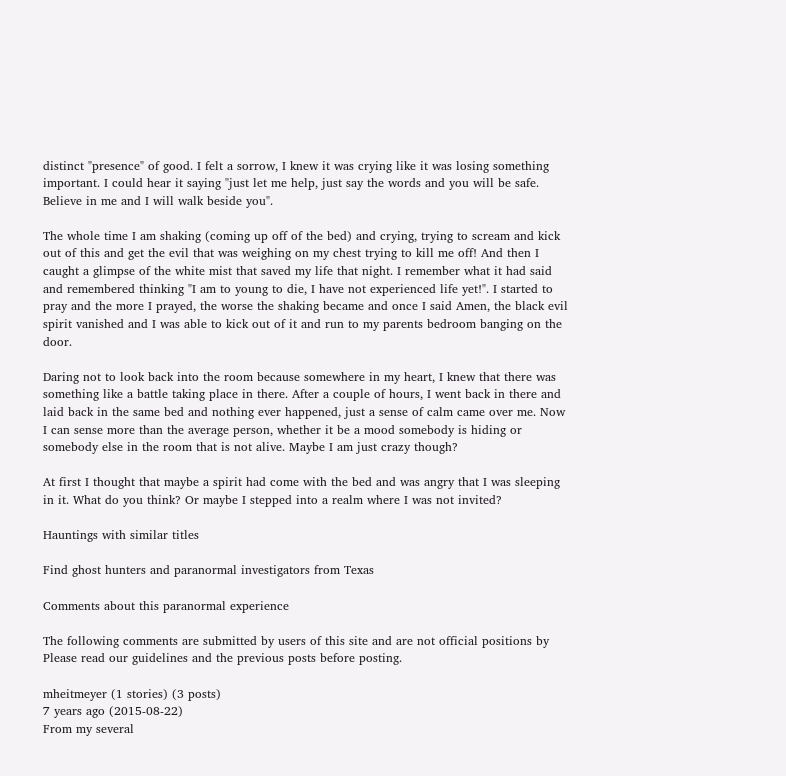distinct "presence" of good. I felt a sorrow, I knew it was crying like it was losing something important. I could hear it saying "just let me help, just say the words and you will be safe. Believe in me and I will walk beside you".

The whole time I am shaking (coming up off of the bed) and crying, trying to scream and kick out of this and get the evil that was weighing on my chest trying to kill me off! And then I caught a glimpse of the white mist that saved my life that night. I remember what it had said and remembered thinking "I am to young to die, I have not experienced life yet!". I started to pray and the more I prayed, the worse the shaking became and once I said Amen, the black evil spirit vanished and I was able to kick out of it and run to my parents bedroom banging on the door.

Daring not to look back into the room because somewhere in my heart, I knew that there was something like a battle taking place in there. After a couple of hours, I went back in there and laid back in the same bed and nothing ever happened, just a sense of calm came over me. Now I can sense more than the average person, whether it be a mood somebody is hiding or somebody else in the room that is not alive. Maybe I am just crazy though?

At first I thought that maybe a spirit had come with the bed and was angry that I was sleeping in it. What do you think? Or maybe I stepped into a realm where I was not invited?

Hauntings with similar titles

Find ghost hunters and paranormal investigators from Texas

Comments about this paranormal experience

The following comments are submitted by users of this site and are not official positions by Please read our guidelines and the previous posts before posting.

mheitmeyer (1 stories) (3 posts)
7 years ago (2015-08-22)
From my several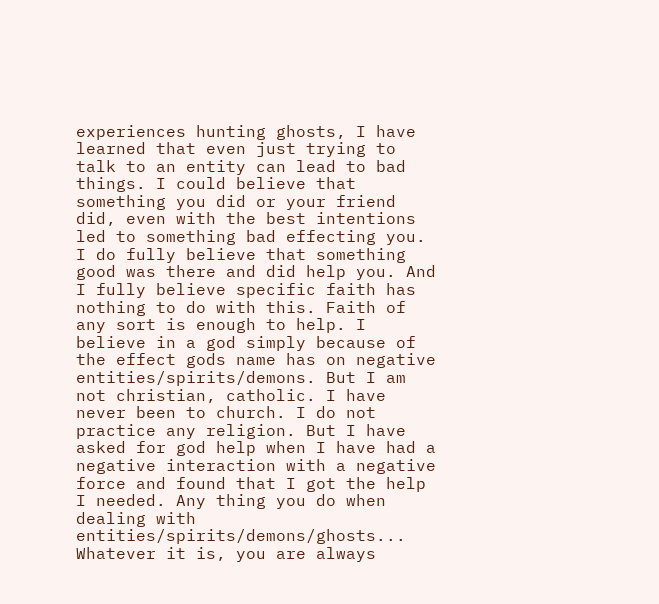experiences hunting ghosts, I have learned that even just trying to talk to an entity can lead to bad things. I could believe that something you did or your friend did, even with the best intentions led to something bad effecting you. I do fully believe that something good was there and did help you. And I fully believe specific faith has nothing to do with this. Faith of any sort is enough to help. I believe in a god simply because of the effect gods name has on negative entities/spirits/demons. But I am not christian, catholic. I have never been to church. I do not practice any religion. But I have asked for god help when I have had a negative interaction with a negative force and found that I got the help I needed. Any thing you do when dealing with entities/spirits/demons/ghosts... Whatever it is, you are always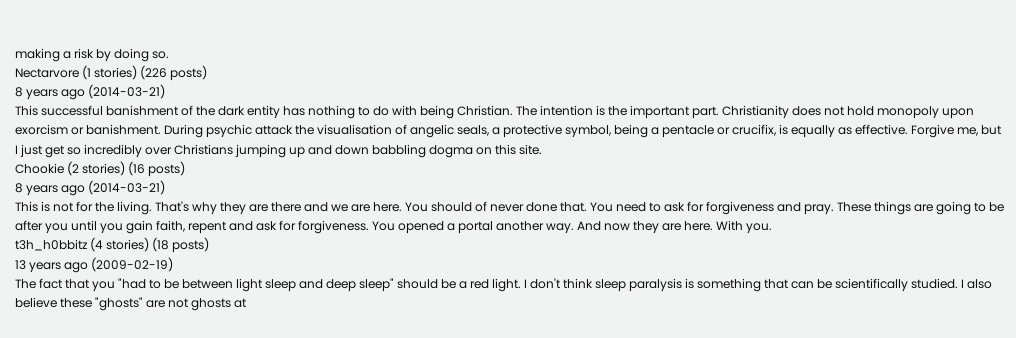making a risk by doing so.
Nectarvore (1 stories) (226 posts)
8 years ago (2014-03-21)
This successful banishment of the dark entity has nothing to do with being Christian. The intention is the important part. Christianity does not hold monopoly upon exorcism or banishment. During psychic attack the visualisation of angelic seals, a protective symbol, being a pentacle or crucifix, is equally as effective. Forgive me, but I just get so incredibly over Christians jumping up and down babbling dogma on this site.
Chookie (2 stories) (16 posts)
8 years ago (2014-03-21)
This is not for the living. That's why they are there and we are here. You should of never done that. You need to ask for forgiveness and pray. These things are going to be after you until you gain faith, repent and ask for forgiveness. You opened a portal another way. And now they are here. With you.
t3h_h0bbitz (4 stories) (18 posts)
13 years ago (2009-02-19)
The fact that you "had to be between light sleep and deep sleep" should be a red light. I don't think sleep paralysis is something that can be scientifically studied. I also believe these "ghosts" are not ghosts at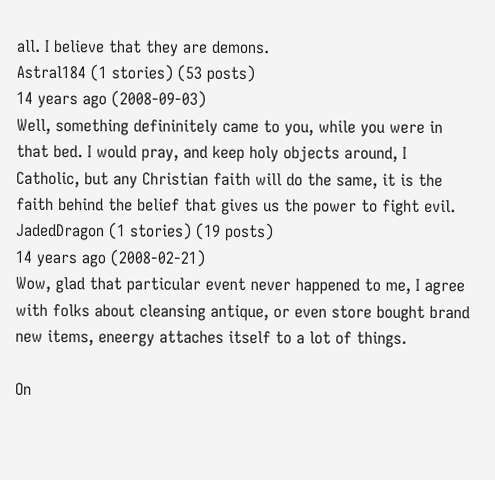all. I believe that they are demons.
Astral184 (1 stories) (53 posts)
14 years ago (2008-09-03)
Well, something defininitely came to you, while you were in that bed. I would pray, and keep holy objects around, I Catholic, but any Christian faith will do the same, it is the faith behind the belief that gives us the power to fight evil.
JadedDragon (1 stories) (19 posts)
14 years ago (2008-02-21)
Wow, glad that particular event never happened to me, I agree with folks about cleansing antique, or even store bought brand new items, eneergy attaches itself to a lot of things.

On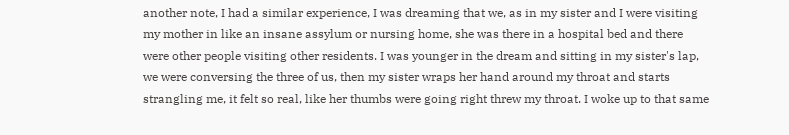another note, I had a similar experience, I was dreaming that we, as in my sister and I were visiting my mother in like an insane assylum or nursing home, she was there in a hospital bed and there were other people visiting other residents. I was younger in the dream and sitting in my sister's lap, we were conversing the three of us, then my sister wraps her hand around my throat and starts strangling me, it felt so real, like her thumbs were going right threw my throat. I woke up to that same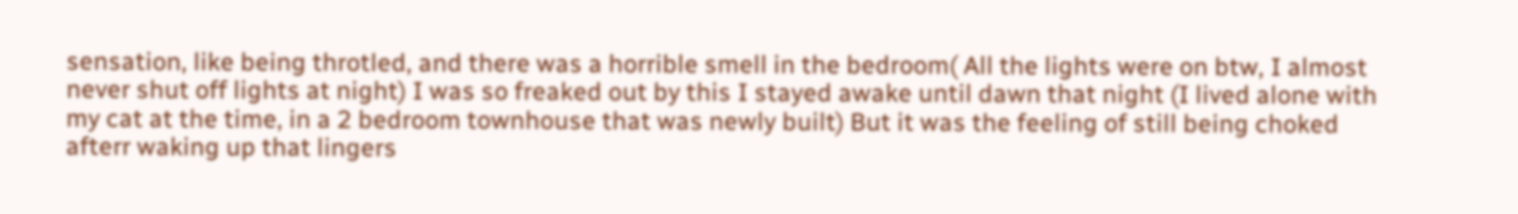sensation, like being throtled, and there was a horrible smell in the bedroom( All the lights were on btw, I almost never shut off lights at night) I was so freaked out by this I stayed awake until dawn that night (I lived alone with my cat at the time, in a 2 bedroom townhouse that was newly built) But it was the feeling of still being choked afterr waking up that lingers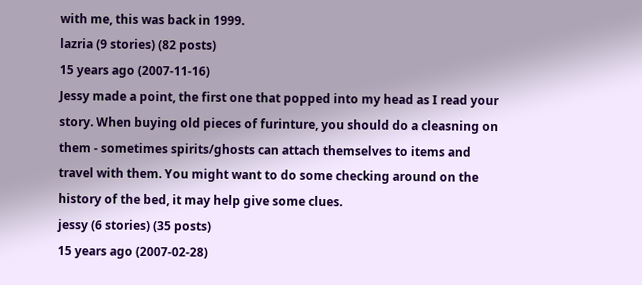with me, this was back in 1999.
lazria (9 stories) (82 posts)
15 years ago (2007-11-16)
Jessy made a point, the first one that popped into my head as I read your story. When buying old pieces of furinture, you should do a cleasning on them - sometimes spirits/ghosts can attach themselves to items and travel with them. You might want to do some checking around on the history of the bed, it may help give some clues.
jessy (6 stories) (35 posts)
15 years ago (2007-02-28)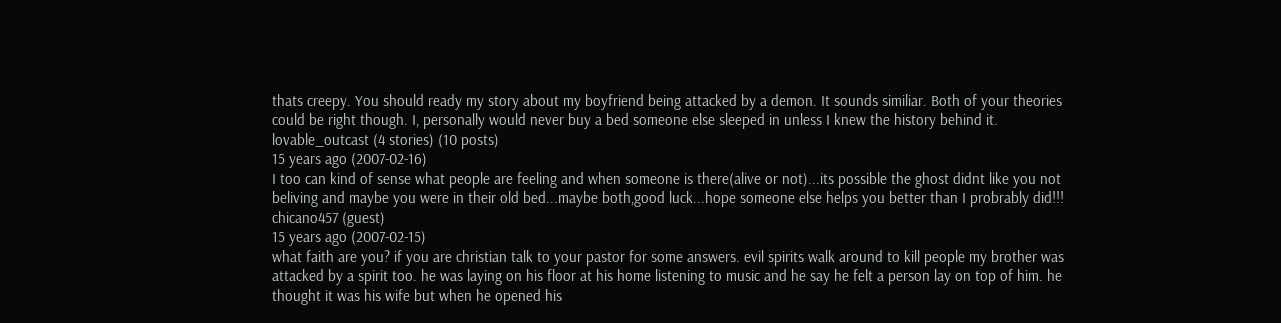thats creepy. You should ready my story about my boyfriend being attacked by a demon. It sounds similiar. Both of your theories could be right though. I, personally would never buy a bed someone else sleeped in unless I knew the history behind it.
lovable_outcast (4 stories) (10 posts)
15 years ago (2007-02-16)
I too can kind of sense what people are feeling and when someone is there(alive or not)...its possible the ghost didnt like you not beliving and maybe you were in their old bed...maybe both,good luck...hope someone else helps you better than I probrably did!!!
chicano457 (guest)
15 years ago (2007-02-15)
what faith are you? if you are christian talk to your pastor for some answers. evil spirits walk around to kill people my brother was attacked by a spirit too. he was laying on his floor at his home listening to music and he say he felt a person lay on top of him. he thought it was his wife but when he opened his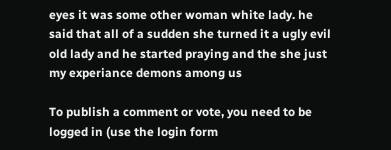eyes it was some other woman white lady. he said that all of a sudden she turned it a ugly evil old lady and he started praying and the she just my experiance demons among us

To publish a comment or vote, you need to be logged in (use the login form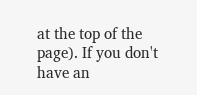at the top of the page). If you don't have an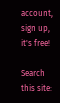account, sign up, it's free!

Search this site: